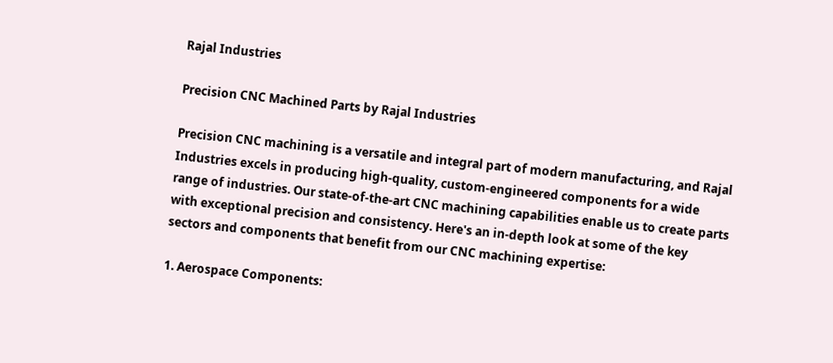Rajal Industries

Precision CNC Machined Parts by Rajal Industries

Precision CNC machining is a versatile and integral part of modern manufacturing, and Rajal Industries excels in producing high-quality, custom-engineered components for a wide range of industries. Our state-of-the-art CNC machining capabilities enable us to create parts with exceptional precision and consistency. Here's an in-depth look at some of the key sectors and components that benefit from our CNC machining expertise:

1. Aerospace Components: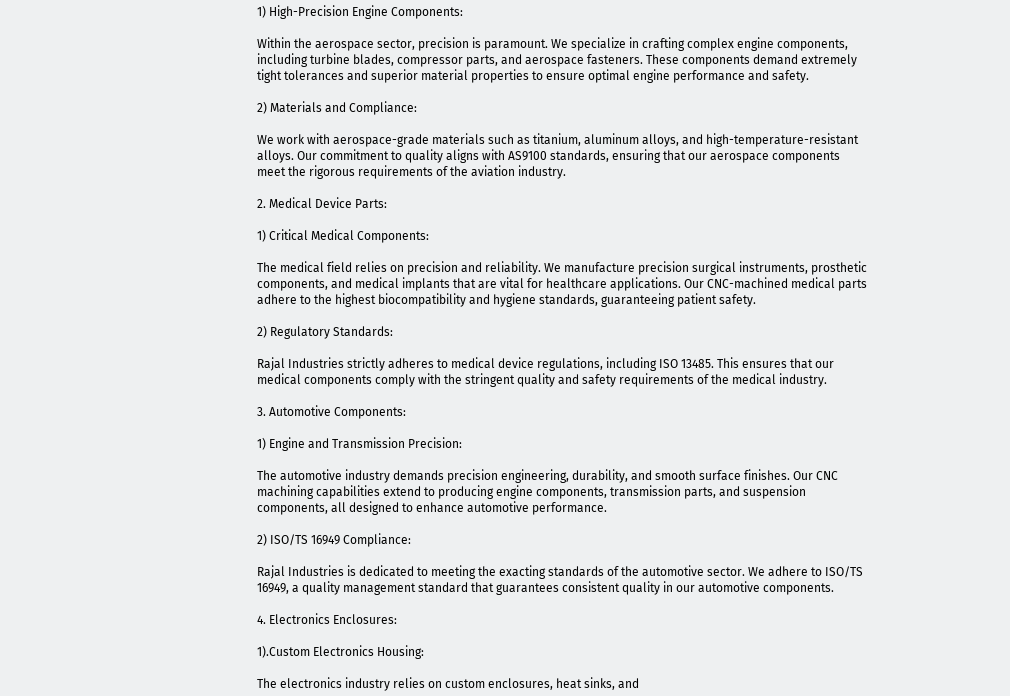1) High-Precision Engine Components:

Within the aerospace sector, precision is paramount. We specialize in crafting complex engine components, including turbine blades, compressor parts, and aerospace fasteners. These components demand extremely tight tolerances and superior material properties to ensure optimal engine performance and safety.

2) Materials and Compliance:

We work with aerospace-grade materials such as titanium, aluminum alloys, and high-temperature-resistant alloys. Our commitment to quality aligns with AS9100 standards, ensuring that our aerospace components meet the rigorous requirements of the aviation industry.

2. Medical Device Parts:

1) Critical Medical Components:

The medical field relies on precision and reliability. We manufacture precision surgical instruments, prosthetic components, and medical implants that are vital for healthcare applications. Our CNC-machined medical parts adhere to the highest biocompatibility and hygiene standards, guaranteeing patient safety.

2) Regulatory Standards:

Rajal Industries strictly adheres to medical device regulations, including ISO 13485. This ensures that our medical components comply with the stringent quality and safety requirements of the medical industry.

3. Automotive Components:

1) Engine and Transmission Precision:

The automotive industry demands precision engineering, durability, and smooth surface finishes. Our CNC machining capabilities extend to producing engine components, transmission parts, and suspension components, all designed to enhance automotive performance.

2) ISO/TS 16949 Compliance:

Rajal Industries is dedicated to meeting the exacting standards of the automotive sector. We adhere to ISO/TS 16949, a quality management standard that guarantees consistent quality in our automotive components.

4. Electronics Enclosures:

1).Custom Electronics Housing:

The electronics industry relies on custom enclosures, heat sinks, and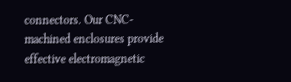connectors. Our CNC-machined enclosures provide effective electromagnetic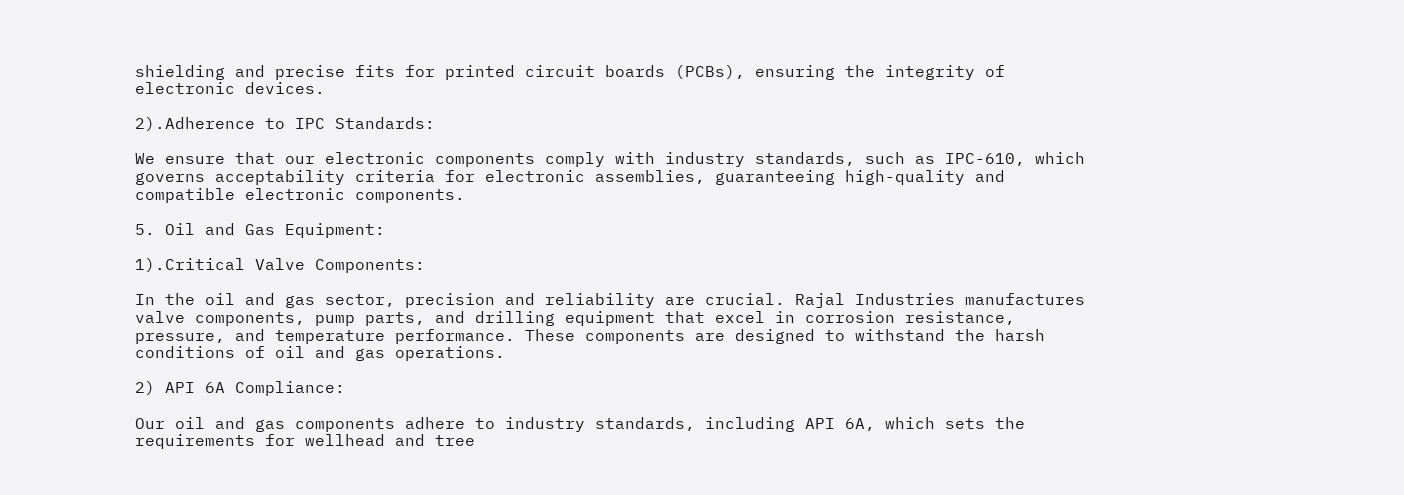shielding and precise fits for printed circuit boards (PCBs), ensuring the integrity of electronic devices.

2).Adherence to IPC Standards:

We ensure that our electronic components comply with industry standards, such as IPC-610, which governs acceptability criteria for electronic assemblies, guaranteeing high-quality and compatible electronic components.

5. Oil and Gas Equipment:

1).Critical Valve Components:

In the oil and gas sector, precision and reliability are crucial. Rajal Industries manufactures valve components, pump parts, and drilling equipment that excel in corrosion resistance, pressure, and temperature performance. These components are designed to withstand the harsh conditions of oil and gas operations.

2) API 6A Compliance:

Our oil and gas components adhere to industry standards, including API 6A, which sets the requirements for wellhead and tree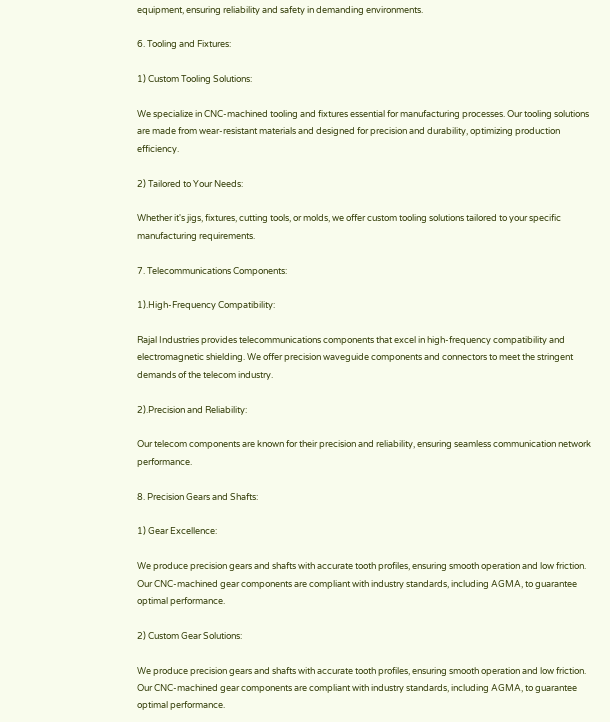equipment, ensuring reliability and safety in demanding environments.

6. Tooling and Fixtures:

1) Custom Tooling Solutions:

We specialize in CNC-machined tooling and fixtures essential for manufacturing processes. Our tooling solutions are made from wear-resistant materials and designed for precision and durability, optimizing production efficiency.

2) Tailored to Your Needs:

Whether it's jigs, fixtures, cutting tools, or molds, we offer custom tooling solutions tailored to your specific manufacturing requirements.

7. Telecommunications Components:

1).High-Frequency Compatibility:

Rajal Industries provides telecommunications components that excel in high-frequency compatibility and electromagnetic shielding. We offer precision waveguide components and connectors to meet the stringent demands of the telecom industry.

2).Precision and Reliability:

Our telecom components are known for their precision and reliability, ensuring seamless communication network performance.

8. Precision Gears and Shafts:

1) Gear Excellence:

We produce precision gears and shafts with accurate tooth profiles, ensuring smooth operation and low friction. Our CNC-machined gear components are compliant with industry standards, including AGMA, to guarantee optimal performance.

2) Custom Gear Solutions:

We produce precision gears and shafts with accurate tooth profiles, ensuring smooth operation and low friction. Our CNC-machined gear components are compliant with industry standards, including AGMA, to guarantee optimal performance.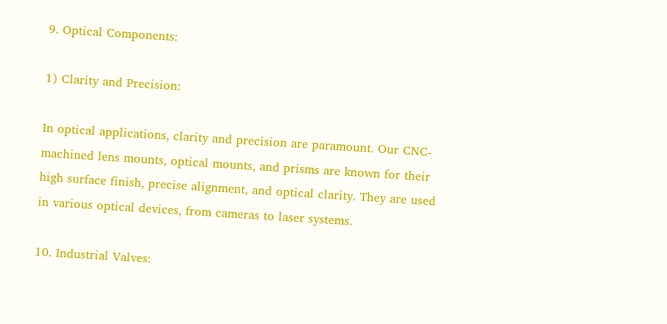9. Optical Components:

1) Clarity and Precision:

In optical applications, clarity and precision are paramount. Our CNC-machined lens mounts, optical mounts, and prisms are known for their high surface finish, precise alignment, and optical clarity. They are used in various optical devices, from cameras to laser systems.

10. Industrial Valves: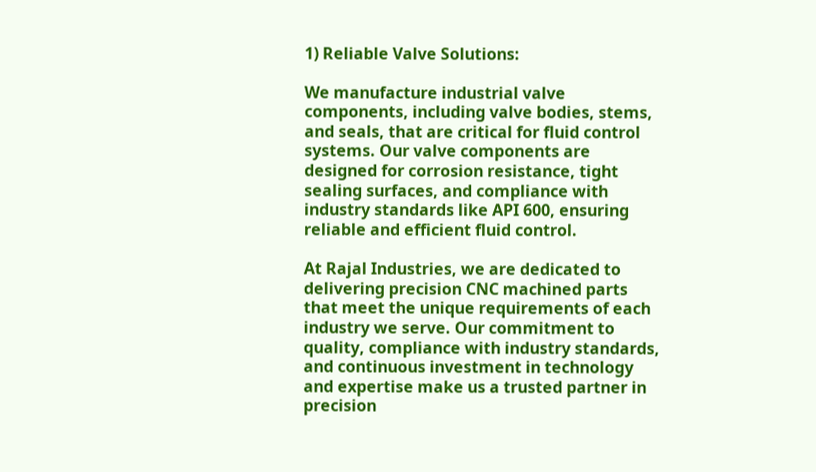1) Reliable Valve Solutions:

We manufacture industrial valve components, including valve bodies, stems, and seals, that are critical for fluid control systems. Our valve components are designed for corrosion resistance, tight sealing surfaces, and compliance with industry standards like API 600, ensuring reliable and efficient fluid control.

At Rajal Industries, we are dedicated to delivering precision CNC machined parts that meet the unique requirements of each industry we serve. Our commitment to quality, compliance with industry standards, and continuous investment in technology and expertise make us a trusted partner in precision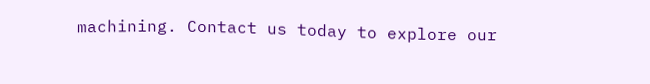machining. Contact us today to explore our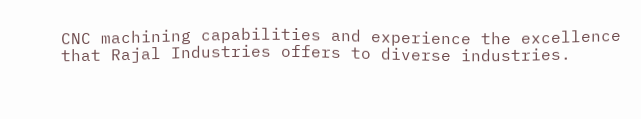CNC machining capabilities and experience the excellence that Rajal Industries offers to diverse industries.